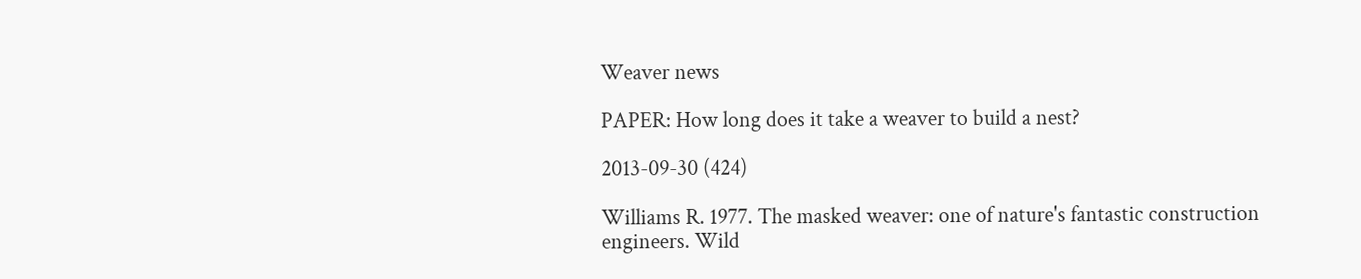Weaver news

PAPER: How long does it take a weaver to build a nest?

2013-09-30 (424)

Williams R. 1977. The masked weaver: one of nature's fantastic construction engineers. Wild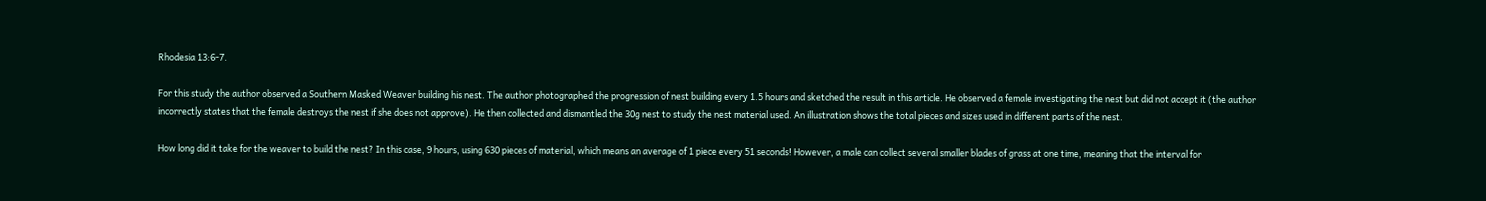Rhodesia 13:6-7.

For this study the author observed a Southern Masked Weaver building his nest. The author photographed the progression of nest building every 1.5 hours and sketched the result in this article. He observed a female investigating the nest but did not accept it (the author incorrectly states that the female destroys the nest if she does not approve). He then collected and dismantled the 30g nest to study the nest material used. An illustration shows the total pieces and sizes used in different parts of the nest.

How long did it take for the weaver to build the nest? In this case, 9 hours, using 630 pieces of material, which means an average of 1 piece every 51 seconds! However, a male can collect several smaller blades of grass at one time, meaning that the interval for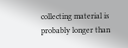collecting material is probably longer than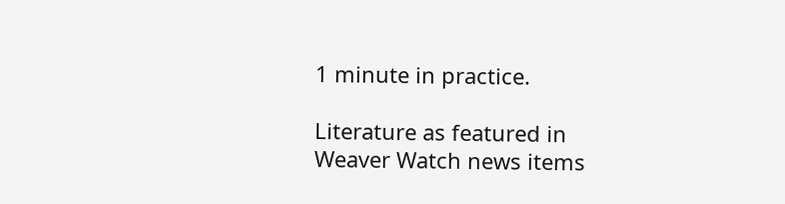1 minute in practice.

Literature as featured in Weaver Watch news items